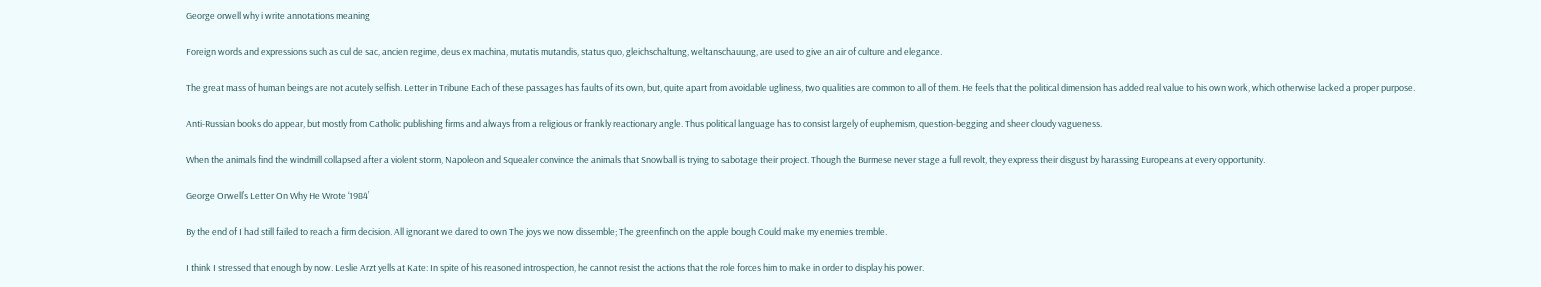George orwell why i write annotations meaning

Foreign words and expressions such as cul de sac, ancien regime, deus ex machina, mutatis mutandis, status quo, gleichschaltung, weltanschauung, are used to give an air of culture and elegance.

The great mass of human beings are not acutely selfish. Letter in Tribune Each of these passages has faults of its own, but, quite apart from avoidable ugliness, two qualities are common to all of them. He feels that the political dimension has added real value to his own work, which otherwise lacked a proper purpose.

Anti-Russian books do appear, but mostly from Catholic publishing firms and always from a religious or frankly reactionary angle. Thus political language has to consist largely of euphemism, question-begging and sheer cloudy vagueness.

When the animals find the windmill collapsed after a violent storm, Napoleon and Squealer convince the animals that Snowball is trying to sabotage their project. Though the Burmese never stage a full revolt, they express their disgust by harassing Europeans at every opportunity.

George Orwell’s Letter On Why He Wrote ‘1984’

By the end of I had still failed to reach a firm decision. All ignorant we dared to own The joys we now dissemble; The greenfinch on the apple bough Could make my enemies tremble.

I think I stressed that enough by now. Leslie Arzt yells at Kate: In spite of his reasoned introspection, he cannot resist the actions that the role forces him to make in order to display his power.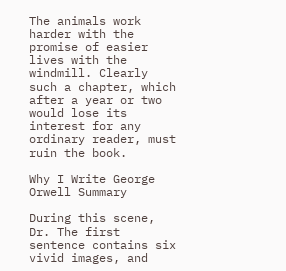The animals work harder with the promise of easier lives with the windmill. Clearly such a chapter, which after a year or two would lose its interest for any ordinary reader, must ruin the book.

Why I Write George Orwell Summary

During this scene, Dr. The first sentence contains six vivid images, and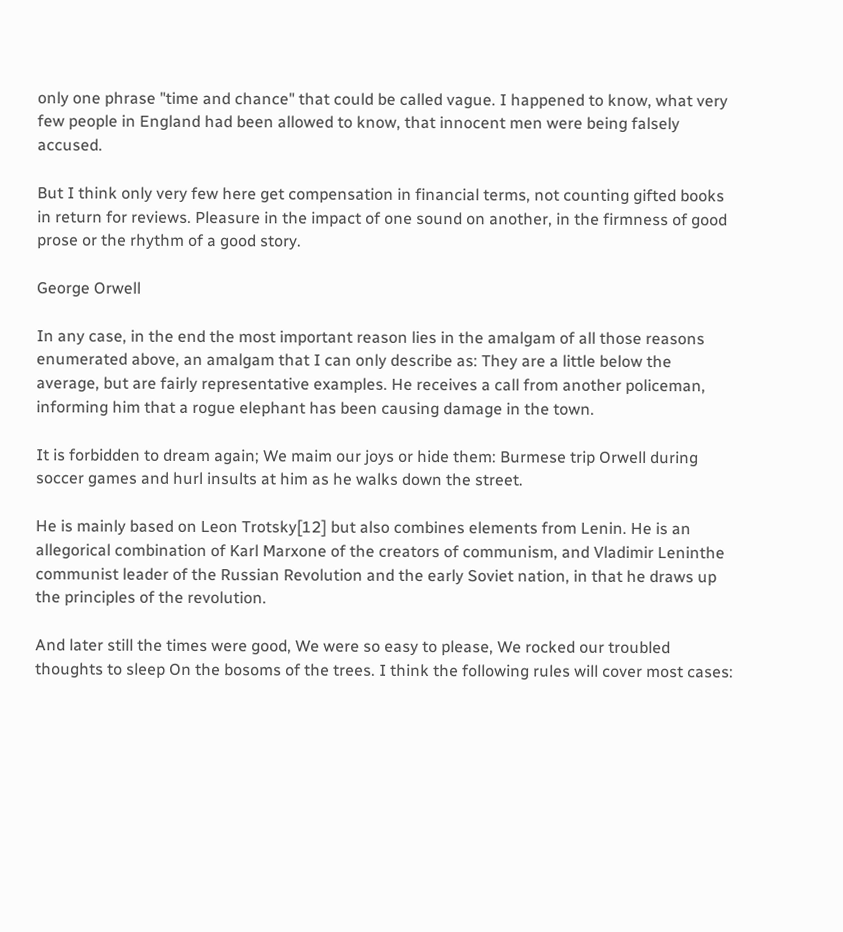only one phrase "time and chance" that could be called vague. I happened to know, what very few people in England had been allowed to know, that innocent men were being falsely accused.

But I think only very few here get compensation in financial terms, not counting gifted books in return for reviews. Pleasure in the impact of one sound on another, in the firmness of good prose or the rhythm of a good story.

George Orwell

In any case, in the end the most important reason lies in the amalgam of all those reasons enumerated above, an amalgam that I can only describe as: They are a little below the average, but are fairly representative examples. He receives a call from another policeman, informing him that a rogue elephant has been causing damage in the town.

It is forbidden to dream again; We maim our joys or hide them: Burmese trip Orwell during soccer games and hurl insults at him as he walks down the street.

He is mainly based on Leon Trotsky[12] but also combines elements from Lenin. He is an allegorical combination of Karl Marxone of the creators of communism, and Vladimir Leninthe communist leader of the Russian Revolution and the early Soviet nation, in that he draws up the principles of the revolution.

And later still the times were good, We were so easy to please, We rocked our troubled thoughts to sleep On the bosoms of the trees. I think the following rules will cover most cases: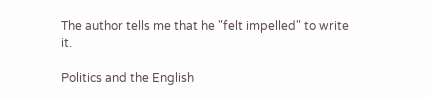The author tells me that he "felt impelled" to write it.

Politics and the English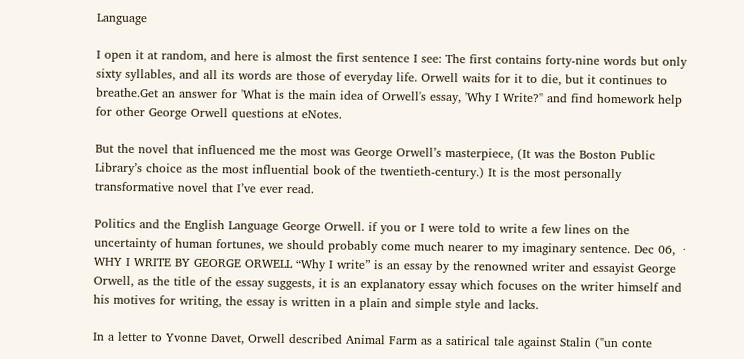Language

I open it at random, and here is almost the first sentence I see: The first contains forty-nine words but only sixty syllables, and all its words are those of everyday life. Orwell waits for it to die, but it continues to breathe.Get an answer for 'What is the main idea of Orwell's essay, 'Why I Write?'' and find homework help for other George Orwell questions at eNotes.

But the novel that influenced me the most was George Orwell’s masterpiece, (It was the Boston Public Library’s choice as the most influential book of the twentieth-century.) It is the most personally transformative novel that I’ve ever read.

Politics and the English Language George Orwell. if you or I were told to write a few lines on the uncertainty of human fortunes, we should probably come much nearer to my imaginary sentence. Dec 06,  · WHY I WRITE BY GEORGE ORWELL “Why I write” is an essay by the renowned writer and essayist George Orwell, as the title of the essay suggests, it is an explanatory essay which focuses on the writer himself and his motives for writing, the essay is written in a plain and simple style and lacks.

In a letter to Yvonne Davet, Orwell described Animal Farm as a satirical tale against Stalin ("un conte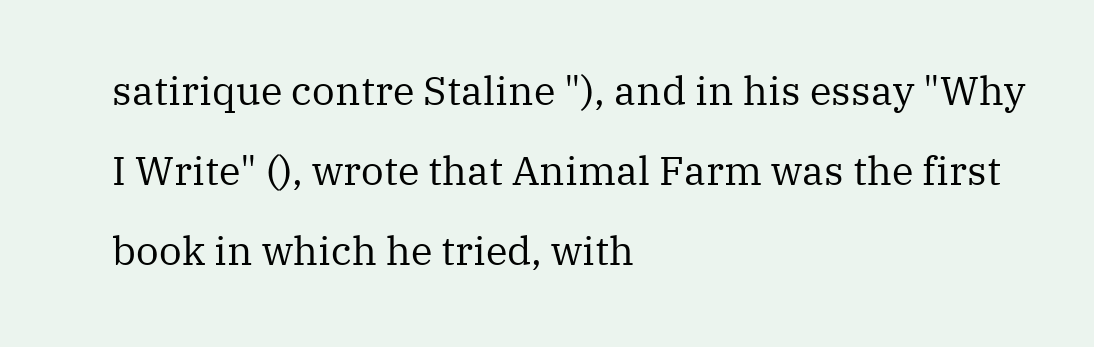satirique contre Staline "), and in his essay "Why I Write" (), wrote that Animal Farm was the first book in which he tried, with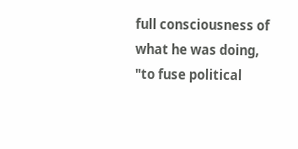full consciousness of what he was doing, "to fuse political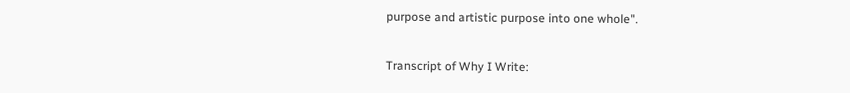purpose and artistic purpose into one whole".

Transcript of Why I Write: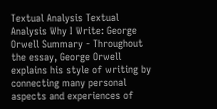Textual Analysis Textual Analysis Why I Write: George Orwell Summary - Throughout the essay, George Orwell explains his style of writing by connecting many personal aspects and experiences of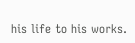his life to his works.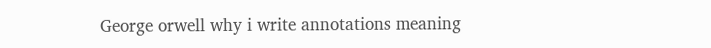George orwell why i write annotations meaning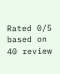Rated 0/5 based on 40 review